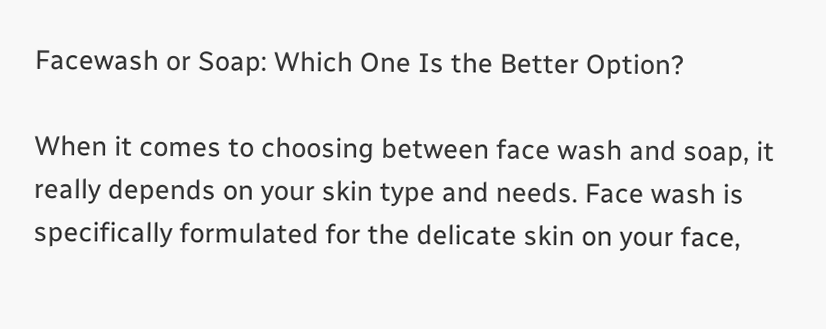Facewash or Soap: Which One Is the Better Option?

When it comes to choosing between face wash and soap, it really depends on your skin type and needs. Face wash is specifically formulated for the delicate skin on your face,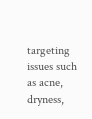targeting issues such as acne, dryness,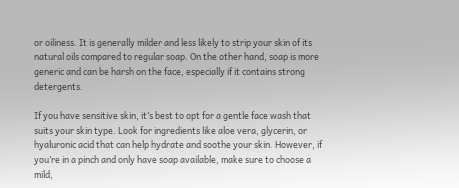or oiliness. It is generally milder and less likely to strip your skin of its natural oils compared to regular soap. On the other hand, soap is more generic and can be harsh on the face, especially if it contains strong detergents.

If you have sensitive skin, it’s best to opt for a gentle face wash that suits your skin type. Look for ingredients like aloe vera, glycerin, or hyaluronic acid that can help hydrate and soothe your skin. However, if you’re in a pinch and only have soap available, make sure to choose a mild,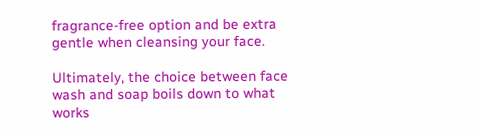fragrance-free option and be extra gentle when cleansing your face.

Ultimately, the choice between face wash and soap boils down to what works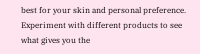best for your skin and personal preference. Experiment with different products to see what gives you the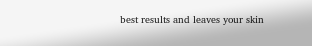best results and leaves your skin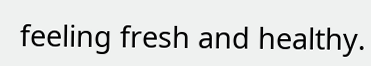feeling fresh and healthy.